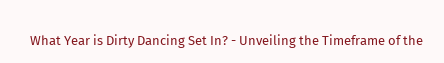What Year is Dirty Dancing Set In? - Unveiling the Timeframe of the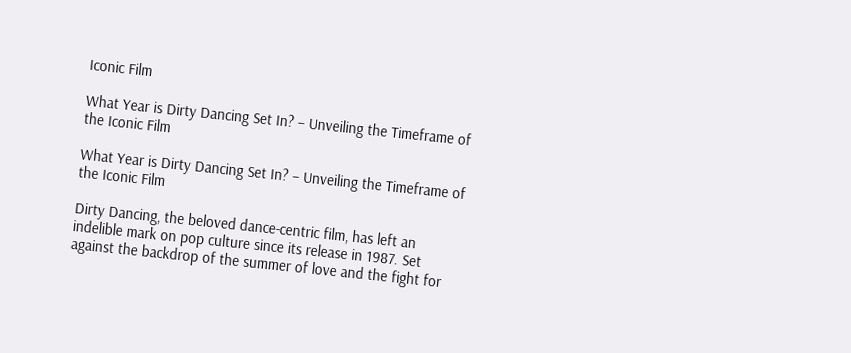Iconic Film

What Year is Dirty Dancing Set In? – Unveiling the Timeframe of the Iconic Film

What Year is Dirty Dancing Set In? – Unveiling the Timeframe of the Iconic Film

Dirty Dancing, the beloved dance-centric film, has left an indelible mark on pop culture since its release in 1987. Set against the backdrop of the summer of love and the fight for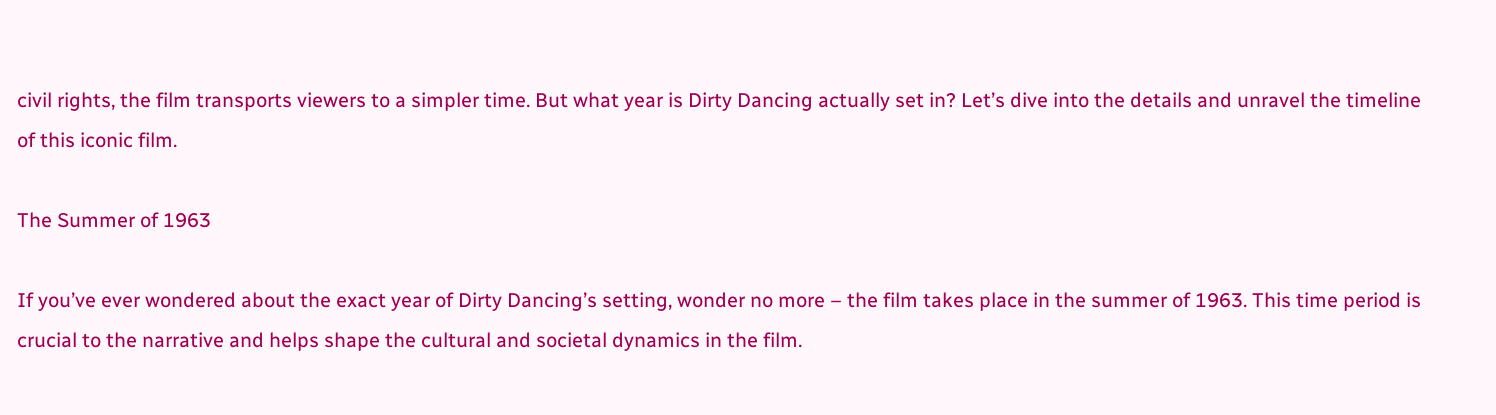civil rights, the film transports viewers to a simpler time. But what year is Dirty Dancing actually set in? Let’s dive into the details and unravel the timeline of this iconic film.

The Summer of 1963

If you’ve ever wondered about the exact year of Dirty Dancing’s setting, wonder no more – the film takes place in the summer of 1963. This time period is crucial to the narrative and helps shape the cultural and societal dynamics in the film.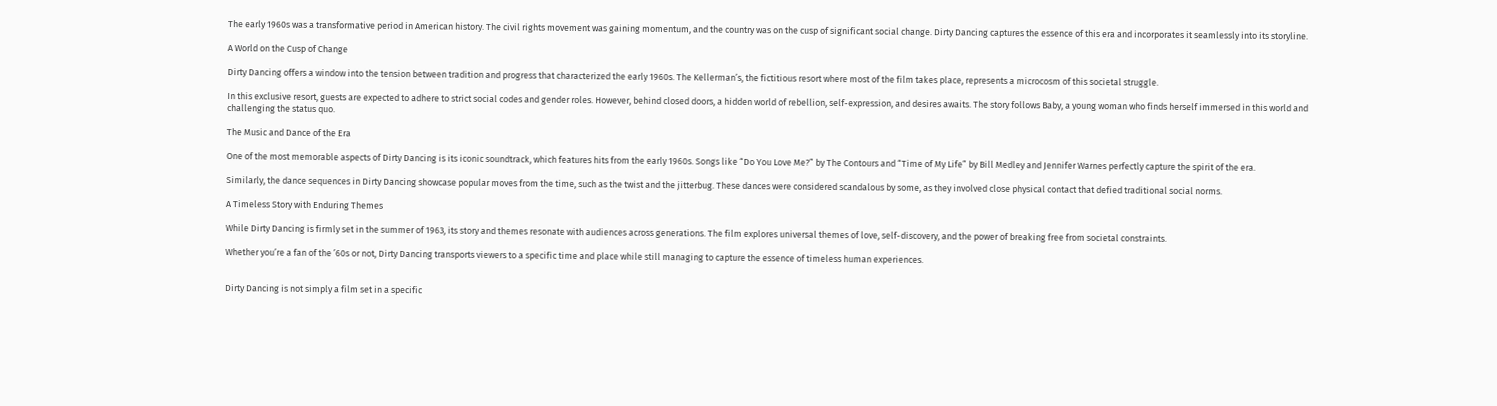The early 1960s was a transformative period in American history. The civil rights movement was gaining momentum, and the country was on the cusp of significant social change. Dirty Dancing captures the essence of this era and incorporates it seamlessly into its storyline.

A World on the Cusp of Change

Dirty Dancing offers a window into the tension between tradition and progress that characterized the early 1960s. The Kellerman’s, the fictitious resort where most of the film takes place, represents a microcosm of this societal struggle.

In this exclusive resort, guests are expected to adhere to strict social codes and gender roles. However, behind closed doors, a hidden world of rebellion, self-expression, and desires awaits. The story follows Baby, a young woman who finds herself immersed in this world and challenging the status quo.

The Music and Dance of the Era

One of the most memorable aspects of Dirty Dancing is its iconic soundtrack, which features hits from the early 1960s. Songs like “Do You Love Me?” by The Contours and “Time of My Life” by Bill Medley and Jennifer Warnes perfectly capture the spirit of the era.

Similarly, the dance sequences in Dirty Dancing showcase popular moves from the time, such as the twist and the jitterbug. These dances were considered scandalous by some, as they involved close physical contact that defied traditional social norms.

A Timeless Story with Enduring Themes

While Dirty Dancing is firmly set in the summer of 1963, its story and themes resonate with audiences across generations. The film explores universal themes of love, self-discovery, and the power of breaking free from societal constraints.

Whether you’re a fan of the ’60s or not, Dirty Dancing transports viewers to a specific time and place while still managing to capture the essence of timeless human experiences.


Dirty Dancing is not simply a film set in a specific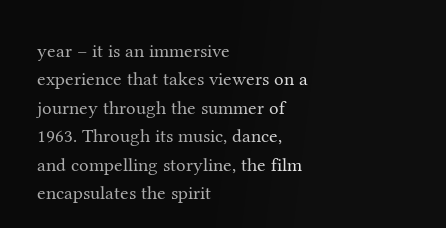year – it is an immersive experience that takes viewers on a journey through the summer of 1963. Through its music, dance, and compelling storyline, the film encapsulates the spirit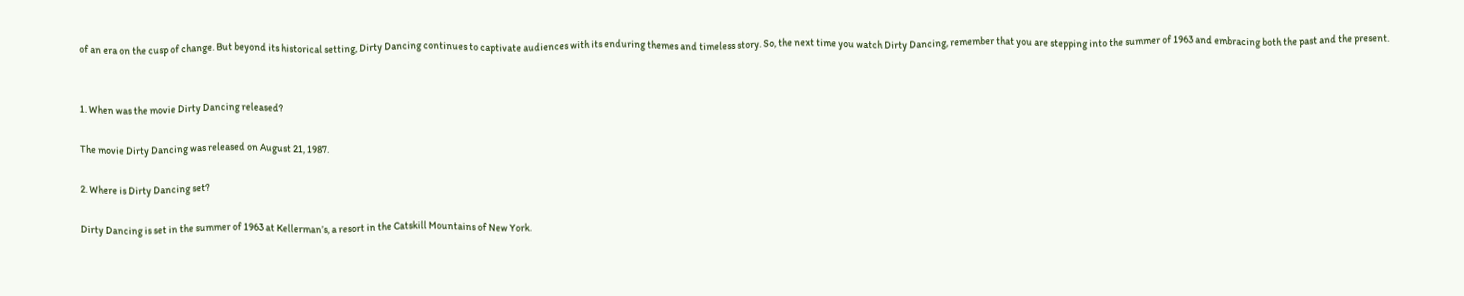of an era on the cusp of change. But beyond its historical setting, Dirty Dancing continues to captivate audiences with its enduring themes and timeless story. So, the next time you watch Dirty Dancing, remember that you are stepping into the summer of 1963 and embracing both the past and the present.


1. When was the movie Dirty Dancing released?

The movie Dirty Dancing was released on August 21, 1987.

2. Where is Dirty Dancing set?

Dirty Dancing is set in the summer of 1963 at Kellerman’s, a resort in the Catskill Mountains of New York.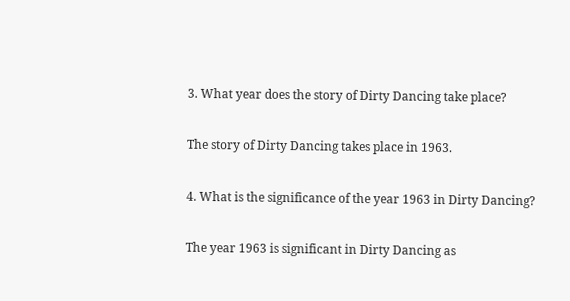3. What year does the story of Dirty Dancing take place?

The story of Dirty Dancing takes place in 1963.

4. What is the significance of the year 1963 in Dirty Dancing?

The year 1963 is significant in Dirty Dancing as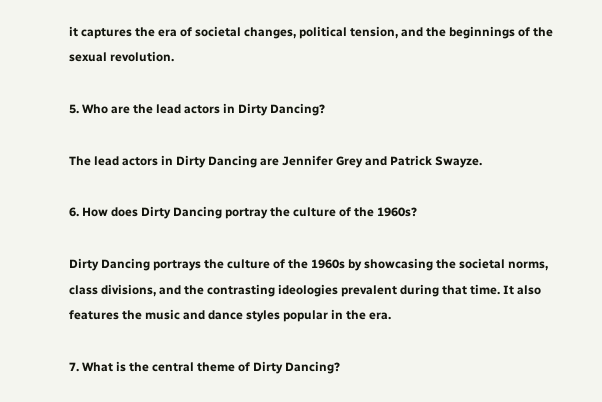it captures the era of societal changes, political tension, and the beginnings of the sexual revolution.

5. Who are the lead actors in Dirty Dancing?

The lead actors in Dirty Dancing are Jennifer Grey and Patrick Swayze.

6. How does Dirty Dancing portray the culture of the 1960s?

Dirty Dancing portrays the culture of the 1960s by showcasing the societal norms, class divisions, and the contrasting ideologies prevalent during that time. It also features the music and dance styles popular in the era.

7. What is the central theme of Dirty Dancing?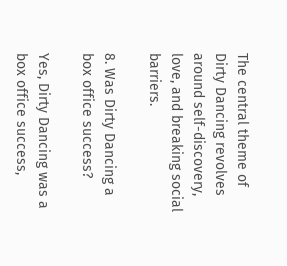The central theme of Dirty Dancing revolves around self-discovery, love, and breaking social barriers.

8. Was Dirty Dancing a box office success?

Yes, Dirty Dancing was a box office success,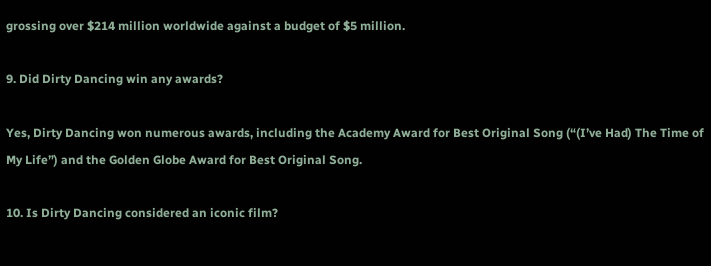grossing over $214 million worldwide against a budget of $5 million.

9. Did Dirty Dancing win any awards?

Yes, Dirty Dancing won numerous awards, including the Academy Award for Best Original Song (“(I’ve Had) The Time of My Life”) and the Golden Globe Award for Best Original Song.

10. Is Dirty Dancing considered an iconic film?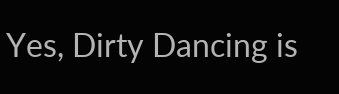Yes, Dirty Dancing is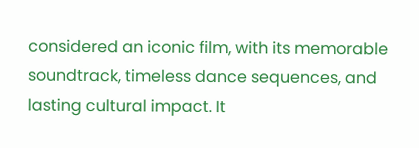considered an iconic film, with its memorable soundtrack, timeless dance sequences, and lasting cultural impact. It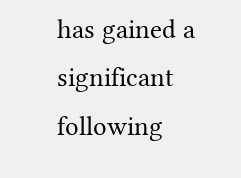has gained a significant following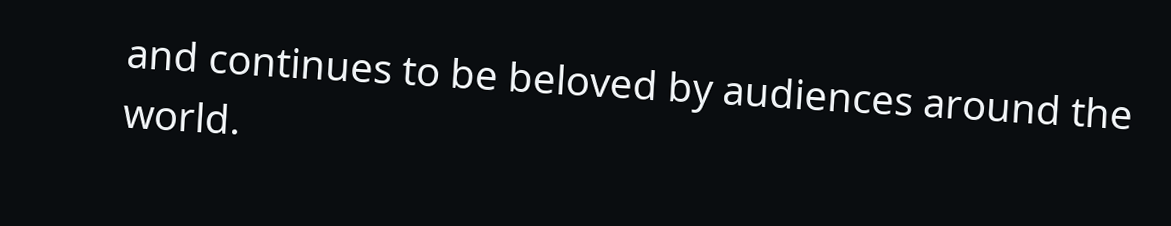and continues to be beloved by audiences around the world.